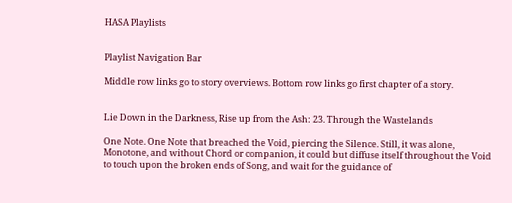HASA Playlists


Playlist Navigation Bar

Middle row links go to story overviews. Bottom row links go first chapter of a story.


Lie Down in the Darkness, Rise up from the Ash: 23. Through the Wastelands

One Note. One Note that breached the Void, piercing the Silence. Still, it was alone, Monotone, and without Chord or companion, it could but diffuse itself throughout the Void to touch upon the broken ends of Song, and wait for the guidance of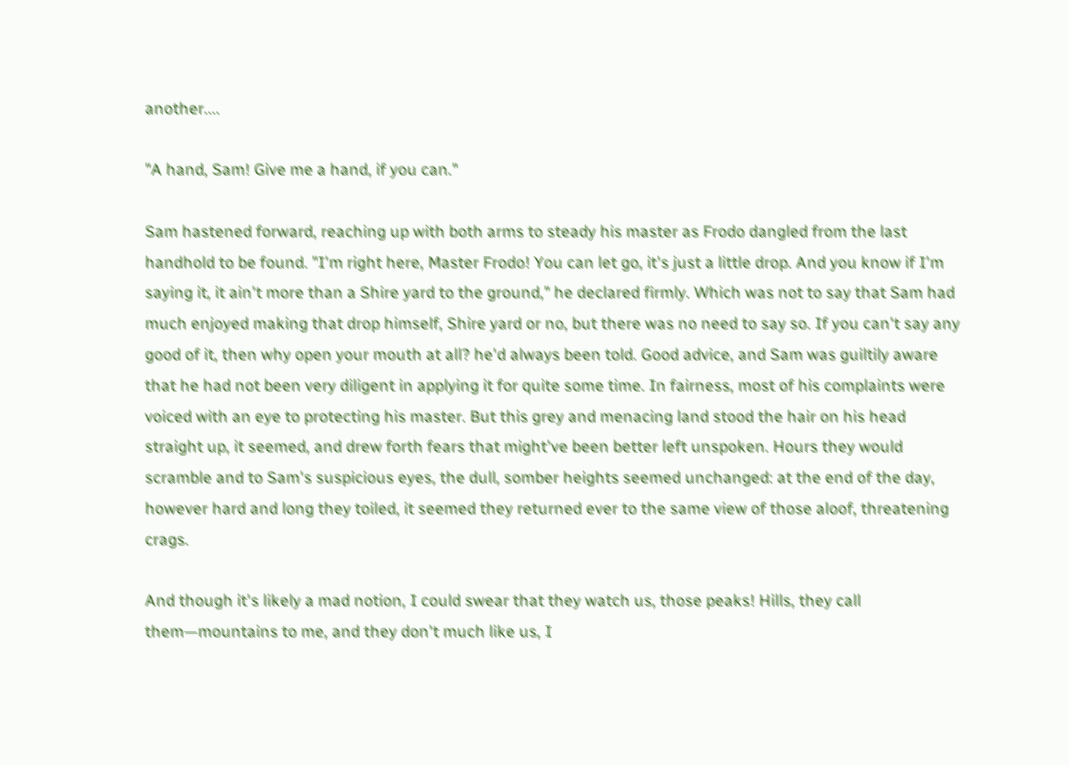another....

"A hand, Sam! Give me a hand, if you can."

Sam hastened forward, reaching up with both arms to steady his master as Frodo dangled from the last handhold to be found. "I'm right here, Master Frodo! You can let go, it's just a little drop. And you know if I'm saying it, it ain't more than a Shire yard to the ground," he declared firmly. Which was not to say that Sam had much enjoyed making that drop himself, Shire yard or no, but there was no need to say so. If you can't say any good of it, then why open your mouth at all? he'd always been told. Good advice, and Sam was guiltily aware that he had not been very diligent in applying it for quite some time. In fairness, most of his complaints were voiced with an eye to protecting his master. But this grey and menacing land stood the hair on his head straight up, it seemed, and drew forth fears that might've been better left unspoken. Hours they would scramble and to Sam's suspicious eyes, the dull, somber heights seemed unchanged: at the end of the day, however hard and long they toiled, it seemed they returned ever to the same view of those aloof, threatening crags.

And though it's likely a mad notion, I could swear that they watch us, those peaks! Hills, they call them—mountains to me, and they don't much like us, I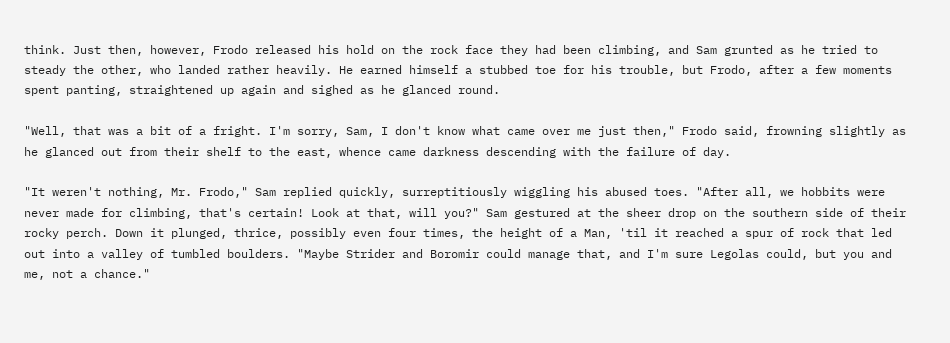think. Just then, however, Frodo released his hold on the rock face they had been climbing, and Sam grunted as he tried to steady the other, who landed rather heavily. He earned himself a stubbed toe for his trouble, but Frodo, after a few moments spent panting, straightened up again and sighed as he glanced round.

"Well, that was a bit of a fright. I'm sorry, Sam, I don't know what came over me just then," Frodo said, frowning slightly as he glanced out from their shelf to the east, whence came darkness descending with the failure of day.

"It weren't nothing, Mr. Frodo," Sam replied quickly, surreptitiously wiggling his abused toes. "After all, we hobbits were never made for climbing, that's certain! Look at that, will you?" Sam gestured at the sheer drop on the southern side of their rocky perch. Down it plunged, thrice, possibly even four times, the height of a Man, 'til it reached a spur of rock that led out into a valley of tumbled boulders. "Maybe Strider and Boromir could manage that, and I'm sure Legolas could, but you and me, not a chance."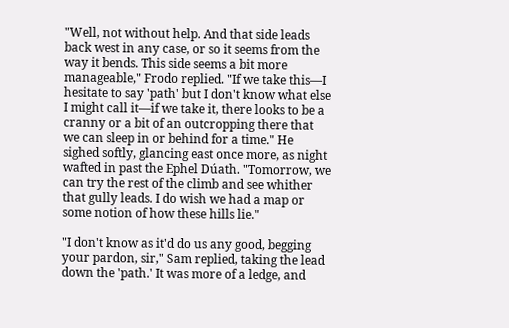"Well, not without help. And that side leads back west in any case, or so it seems from the way it bends. This side seems a bit more manageable," Frodo replied. "If we take this—I hesitate to say 'path' but I don't know what else I might call it—if we take it, there looks to be a cranny or a bit of an outcropping there that we can sleep in or behind for a time." He sighed softly, glancing east once more, as night wafted in past the Ephel Dúath. "Tomorrow, we can try the rest of the climb and see whither that gully leads. I do wish we had a map or some notion of how these hills lie."

"I don't know as it'd do us any good, begging your pardon, sir," Sam replied, taking the lead down the 'path.' It was more of a ledge, and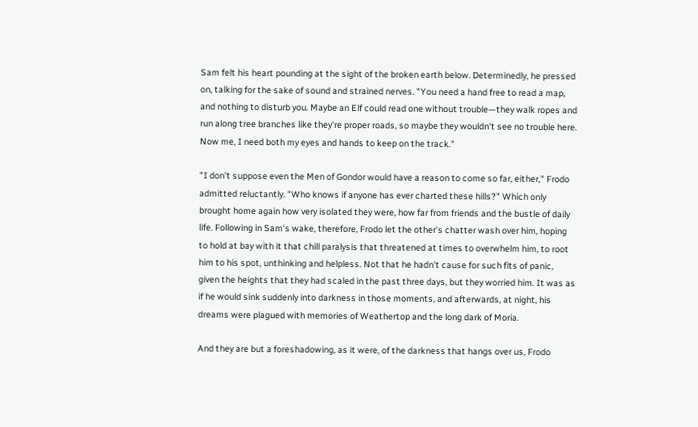Sam felt his heart pounding at the sight of the broken earth below. Determinedly, he pressed on, talking for the sake of sound and strained nerves. "You need a hand free to read a map, and nothing to disturb you. Maybe an Elf could read one without trouble—they walk ropes and run along tree branches like they're proper roads, so maybe they wouldn't see no trouble here. Now me, I need both my eyes and hands to keep on the track."

"I don't suppose even the Men of Gondor would have a reason to come so far, either," Frodo admitted reluctantly. "Who knows if anyone has ever charted these hills?" Which only brought home again how very isolated they were, how far from friends and the bustle of daily life. Following in Sam's wake, therefore, Frodo let the other's chatter wash over him, hoping to hold at bay with it that chill paralysis that threatened at times to overwhelm him, to root him to his spot, unthinking and helpless. Not that he hadn't cause for such fits of panic, given the heights that they had scaled in the past three days, but they worried him. It was as if he would sink suddenly into darkness in those moments, and afterwards, at night, his dreams were plagued with memories of Weathertop and the long dark of Moria.

And they are but a foreshadowing, as it were, of the darkness that hangs over us, Frodo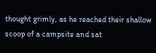thought grimly, as he reached their shallow scoop of a campsite and sat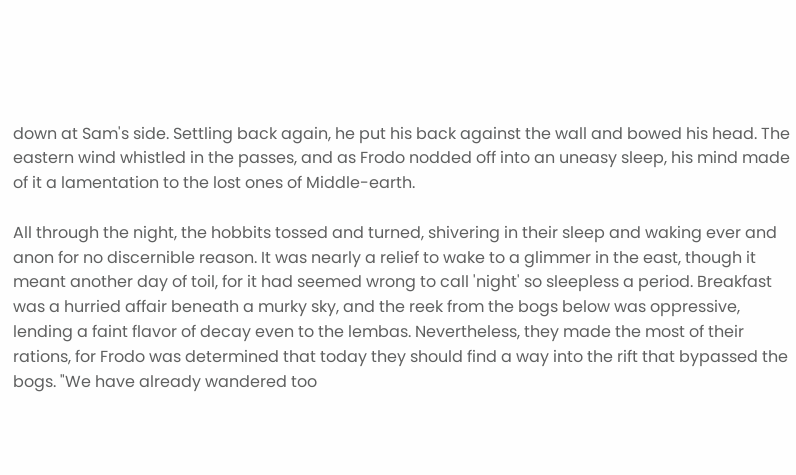down at Sam's side. Settling back again, he put his back against the wall and bowed his head. The eastern wind whistled in the passes, and as Frodo nodded off into an uneasy sleep, his mind made of it a lamentation to the lost ones of Middle-earth.

All through the night, the hobbits tossed and turned, shivering in their sleep and waking ever and anon for no discernible reason. It was nearly a relief to wake to a glimmer in the east, though it meant another day of toil, for it had seemed wrong to call 'night' so sleepless a period. Breakfast was a hurried affair beneath a murky sky, and the reek from the bogs below was oppressive, lending a faint flavor of decay even to the lembas. Nevertheless, they made the most of their rations, for Frodo was determined that today they should find a way into the rift that bypassed the bogs. "We have already wandered too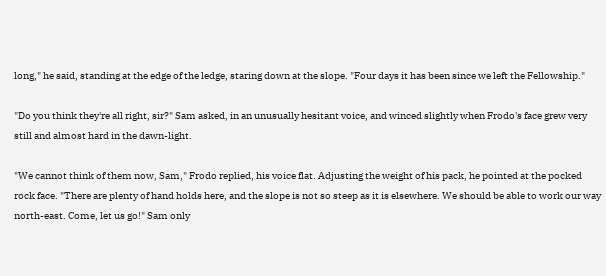long," he said, standing at the edge of the ledge, staring down at the slope. "Four days it has been since we left the Fellowship."

"Do you think they're all right, sir?" Sam asked, in an unusually hesitant voice, and winced slightly when Frodo's face grew very still and almost hard in the dawn-light.

"We cannot think of them now, Sam," Frodo replied, his voice flat. Adjusting the weight of his pack, he pointed at the pocked rock face. "There are plenty of hand holds here, and the slope is not so steep as it is elsewhere. We should be able to work our way north-east. Come, let us go!" Sam only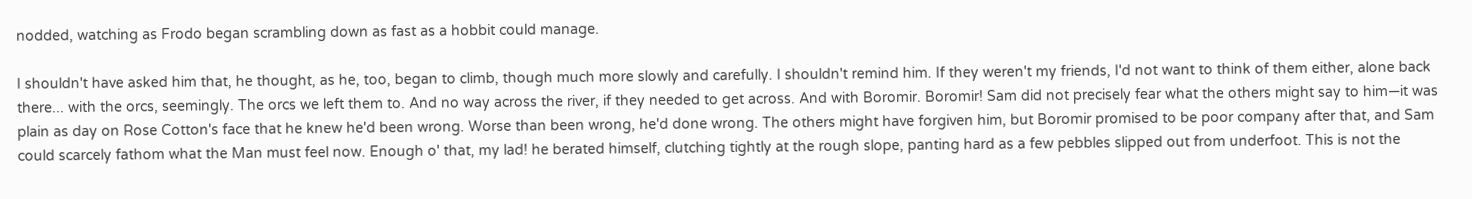nodded, watching as Frodo began scrambling down as fast as a hobbit could manage.

I shouldn't have asked him that, he thought, as he, too, began to climb, though much more slowly and carefully. I shouldn't remind him. If they weren't my friends, I'd not want to think of them either, alone back there... with the orcs, seemingly. The orcs we left them to. And no way across the river, if they needed to get across. And with Boromir. Boromir! Sam did not precisely fear what the others might say to him—it was plain as day on Rose Cotton's face that he knew he'd been wrong. Worse than been wrong, he'd done wrong. The others might have forgiven him, but Boromir promised to be poor company after that, and Sam could scarcely fathom what the Man must feel now. Enough o' that, my lad! he berated himself, clutching tightly at the rough slope, panting hard as a few pebbles slipped out from underfoot. This is not the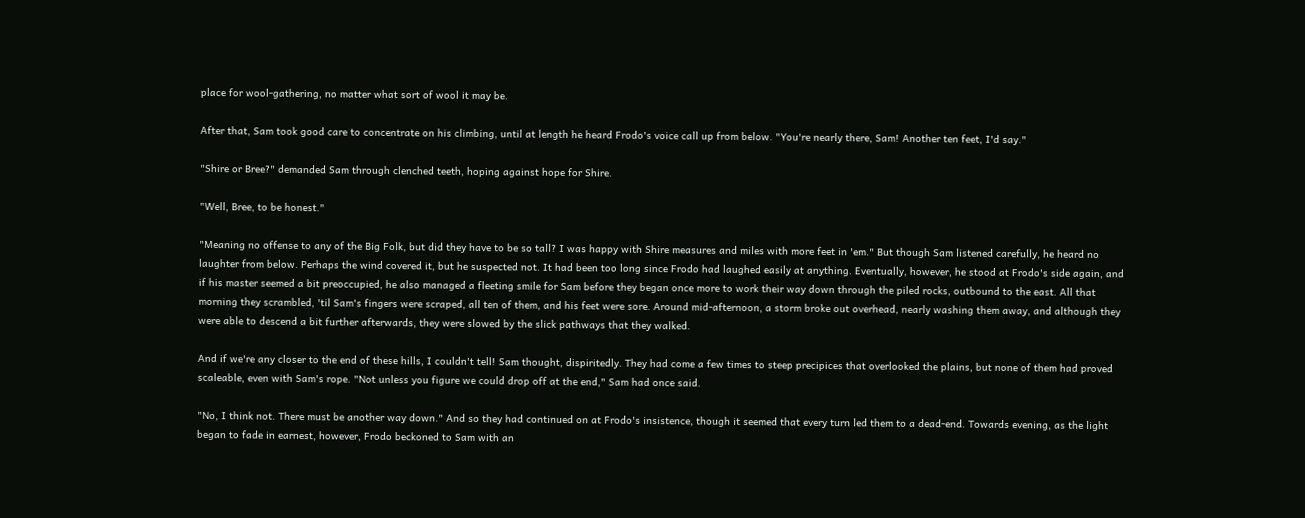place for wool-gathering, no matter what sort of wool it may be.

After that, Sam took good care to concentrate on his climbing, until at length he heard Frodo's voice call up from below. "You're nearly there, Sam! Another ten feet, I'd say."

"Shire or Bree?" demanded Sam through clenched teeth, hoping against hope for Shire.

"Well, Bree, to be honest."

"Meaning no offense to any of the Big Folk, but did they have to be so tall? I was happy with Shire measures and miles with more feet in 'em." But though Sam listened carefully, he heard no laughter from below. Perhaps the wind covered it, but he suspected not. It had been too long since Frodo had laughed easily at anything. Eventually, however, he stood at Frodo's side again, and if his master seemed a bit preoccupied, he also managed a fleeting smile for Sam before they began once more to work their way down through the piled rocks, outbound to the east. All that morning they scrambled, 'til Sam's fingers were scraped, all ten of them, and his feet were sore. Around mid-afternoon, a storm broke out overhead, nearly washing them away, and although they were able to descend a bit further afterwards, they were slowed by the slick pathways that they walked.

And if we're any closer to the end of these hills, I couldn't tell! Sam thought, dispiritedly. They had come a few times to steep precipices that overlooked the plains, but none of them had proved scaleable, even with Sam's rope. "Not unless you figure we could drop off at the end," Sam had once said.

"No, I think not. There must be another way down." And so they had continued on at Frodo's insistence, though it seemed that every turn led them to a dead-end. Towards evening, as the light began to fade in earnest, however, Frodo beckoned to Sam with an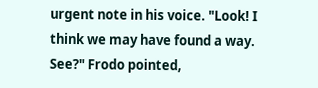urgent note in his voice. "Look! I think we may have found a way. See?" Frodo pointed,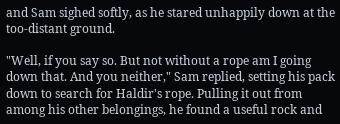and Sam sighed softly, as he stared unhappily down at the too-distant ground.

"Well, if you say so. But not without a rope am I going down that. And you neither," Sam replied, setting his pack down to search for Haldir's rope. Pulling it out from among his other belongings, he found a useful rock and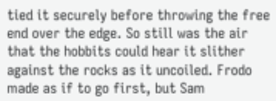tied it securely before throwing the free end over the edge. So still was the air that the hobbits could hear it slither against the rocks as it uncoiled. Frodo made as if to go first, but Sam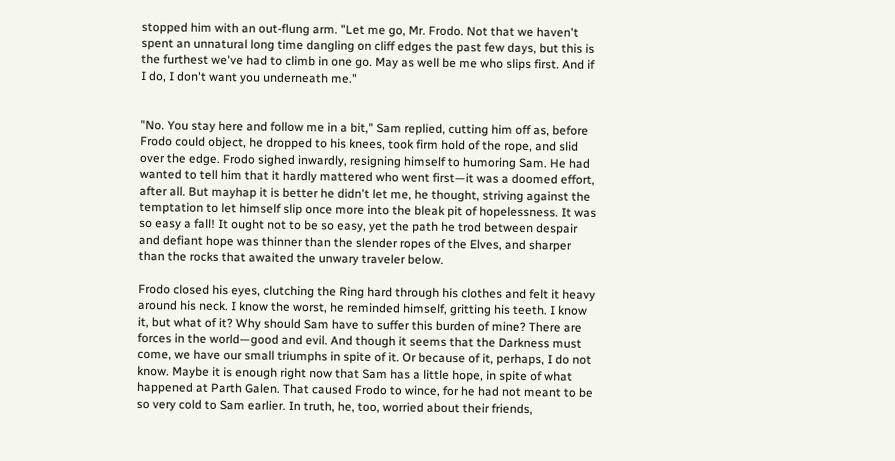stopped him with an out-flung arm. "Let me go, Mr. Frodo. Not that we haven't spent an unnatural long time dangling on cliff edges the past few days, but this is the furthest we've had to climb in one go. May as well be me who slips first. And if I do, I don't want you underneath me."


"No. You stay here and follow me in a bit," Sam replied, cutting him off as, before Frodo could object, he dropped to his knees, took firm hold of the rope, and slid over the edge. Frodo sighed inwardly, resigning himself to humoring Sam. He had wanted to tell him that it hardly mattered who went first—it was a doomed effort, after all. But mayhap it is better he didn't let me, he thought, striving against the temptation to let himself slip once more into the bleak pit of hopelessness. It was so easy a fall! It ought not to be so easy, yet the path he trod between despair and defiant hope was thinner than the slender ropes of the Elves, and sharper than the rocks that awaited the unwary traveler below.

Frodo closed his eyes, clutching the Ring hard through his clothes and felt it heavy around his neck. I know the worst, he reminded himself, gritting his teeth. I know it, but what of it? Why should Sam have to suffer this burden of mine? There are forces in the world—good and evil. And though it seems that the Darkness must come, we have our small triumphs in spite of it. Or because of it, perhaps, I do not know. Maybe it is enough right now that Sam has a little hope, in spite of what happened at Parth Galen. That caused Frodo to wince, for he had not meant to be so very cold to Sam earlier. In truth, he, too, worried about their friends,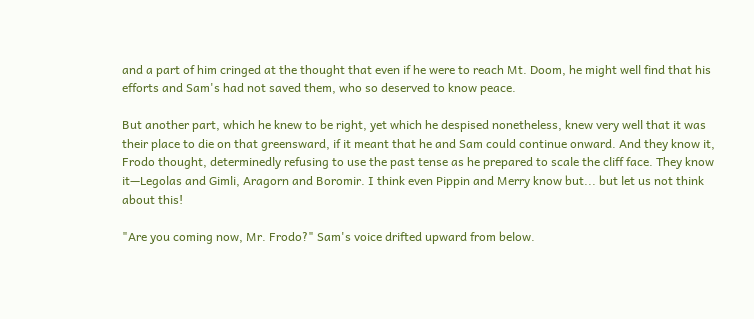and a part of him cringed at the thought that even if he were to reach Mt. Doom, he might well find that his efforts and Sam's had not saved them, who so deserved to know peace.

But another part, which he knew to be right, yet which he despised nonetheless, knew very well that it was their place to die on that greensward, if it meant that he and Sam could continue onward. And they know it, Frodo thought, determinedly refusing to use the past tense as he prepared to scale the cliff face. They know it—Legolas and Gimli, Aragorn and Boromir. I think even Pippin and Merry know but... but let us not think about this!

"Are you coming now, Mr. Frodo?" Sam's voice drifted upward from below.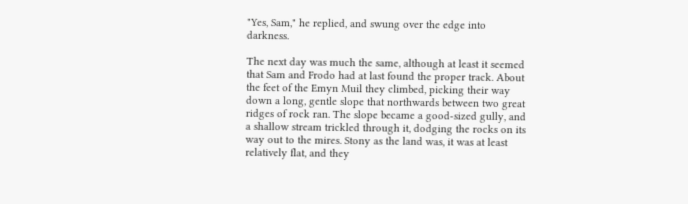"Yes, Sam," he replied, and swung over the edge into darkness.

The next day was much the same, although at least it seemed that Sam and Frodo had at last found the proper track. About the feet of the Emyn Muil they climbed, picking their way down a long, gentle slope that northwards between two great ridges of rock ran. The slope became a good-sized gully, and a shallow stream trickled through it, dodging the rocks on its way out to the mires. Stony as the land was, it was at least relatively flat, and they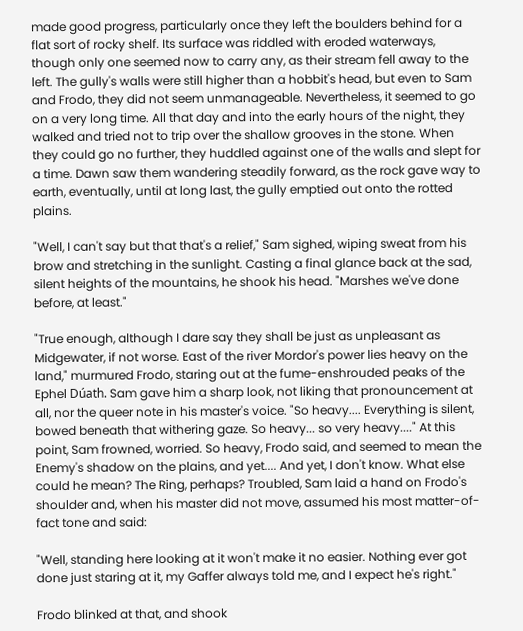made good progress, particularly once they left the boulders behind for a flat sort of rocky shelf. Its surface was riddled with eroded waterways, though only one seemed now to carry any, as their stream fell away to the left. The gully's walls were still higher than a hobbit's head, but even to Sam and Frodo, they did not seem unmanageable. Nevertheless, it seemed to go on a very long time. All that day and into the early hours of the night, they walked and tried not to trip over the shallow grooves in the stone. When they could go no further, they huddled against one of the walls and slept for a time. Dawn saw them wandering steadily forward, as the rock gave way to earth, eventually, until at long last, the gully emptied out onto the rotted plains.

"Well, I can't say but that that's a relief," Sam sighed, wiping sweat from his brow and stretching in the sunlight. Casting a final glance back at the sad, silent heights of the mountains, he shook his head. "Marshes we've done before, at least."

"True enough, although I dare say they shall be just as unpleasant as Midgewater, if not worse. East of the river Mordor's power lies heavy on the land," murmured Frodo, staring out at the fume-enshrouded peaks of the Ephel Dúath. Sam gave him a sharp look, not liking that pronouncement at all, nor the queer note in his master's voice. "So heavy.... Everything is silent, bowed beneath that withering gaze. So heavy... so very heavy...." At this point, Sam frowned, worried. So heavy, Frodo said, and seemed to mean the Enemy's shadow on the plains, and yet.... And yet, I don't know. What else could he mean? The Ring, perhaps? Troubled, Sam laid a hand on Frodo's shoulder and, when his master did not move, assumed his most matter-of-fact tone and said:

"Well, standing here looking at it won't make it no easier. Nothing ever got done just staring at it, my Gaffer always told me, and I expect he's right."

Frodo blinked at that, and shook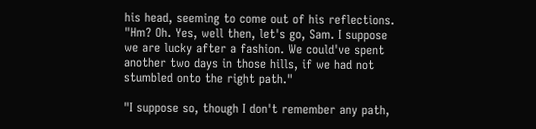his head, seeming to come out of his reflections. "Hm? Oh. Yes, well then, let's go, Sam. I suppose we are lucky after a fashion. We could've spent another two days in those hills, if we had not stumbled onto the right path."

"I suppose so, though I don't remember any path,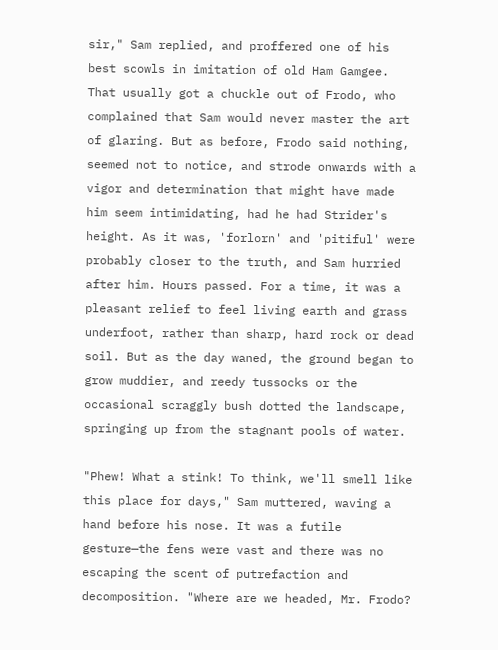sir," Sam replied, and proffered one of his best scowls in imitation of old Ham Gamgee. That usually got a chuckle out of Frodo, who complained that Sam would never master the art of glaring. But as before, Frodo said nothing, seemed not to notice, and strode onwards with a vigor and determination that might have made him seem intimidating, had he had Strider's height. As it was, 'forlorn' and 'pitiful' were probably closer to the truth, and Sam hurried after him. Hours passed. For a time, it was a pleasant relief to feel living earth and grass underfoot, rather than sharp, hard rock or dead soil. But as the day waned, the ground began to grow muddier, and reedy tussocks or the occasional scraggly bush dotted the landscape, springing up from the stagnant pools of water.

"Phew! What a stink! To think, we'll smell like this place for days," Sam muttered, waving a hand before his nose. It was a futile gesture—the fens were vast and there was no escaping the scent of putrefaction and decomposition. "Where are we headed, Mr. Frodo?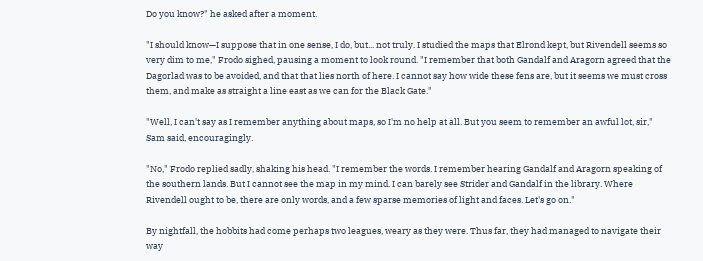Do you know?" he asked after a moment.

"I should know—I suppose that in one sense, I do, but... not truly. I studied the maps that Elrond kept, but Rivendell seems so very dim to me," Frodo sighed, pausing a moment to look round. "I remember that both Gandalf and Aragorn agreed that the Dagorlad was to be avoided, and that that lies north of here. I cannot say how wide these fens are, but it seems we must cross them, and make as straight a line east as we can for the Black Gate."

"Well, I can't say as I remember anything about maps, so I'm no help at all. But you seem to remember an awful lot, sir," Sam said, encouragingly.

"No," Frodo replied sadly, shaking his head. "I remember the words. I remember hearing Gandalf and Aragorn speaking of the southern lands. But I cannot see the map in my mind. I can barely see Strider and Gandalf in the library. Where Rivendell ought to be, there are only words, and a few sparse memories of light and faces. Let's go on."

By nightfall, the hobbits had come perhaps two leagues, weary as they were. Thus far, they had managed to navigate their way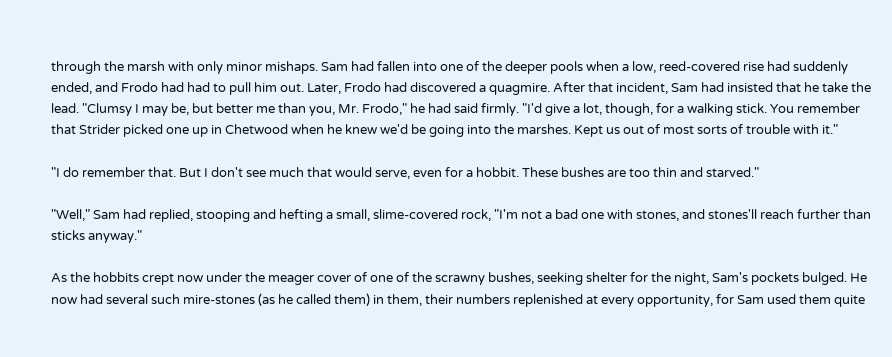through the marsh with only minor mishaps. Sam had fallen into one of the deeper pools when a low, reed-covered rise had suddenly ended, and Frodo had had to pull him out. Later, Frodo had discovered a quagmire. After that incident, Sam had insisted that he take the lead. "Clumsy I may be, but better me than you, Mr. Frodo," he had said firmly. "I'd give a lot, though, for a walking stick. You remember that Strider picked one up in Chetwood when he knew we'd be going into the marshes. Kept us out of most sorts of trouble with it."

"I do remember that. But I don't see much that would serve, even for a hobbit. These bushes are too thin and starved."

"Well," Sam had replied, stooping and hefting a small, slime-covered rock, "I'm not a bad one with stones, and stones'll reach further than sticks anyway."

As the hobbits crept now under the meager cover of one of the scrawny bushes, seeking shelter for the night, Sam's pockets bulged. He now had several such mire-stones (as he called them) in them, their numbers replenished at every opportunity, for Sam used them quite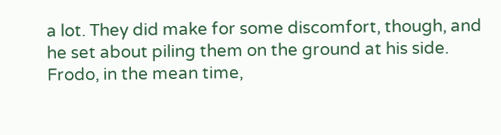a lot. They did make for some discomfort, though, and he set about piling them on the ground at his side. Frodo, in the mean time,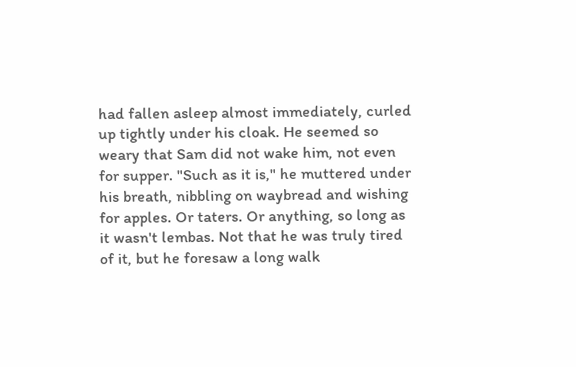had fallen asleep almost immediately, curled up tightly under his cloak. He seemed so weary that Sam did not wake him, not even for supper. "Such as it is," he muttered under his breath, nibbling on waybread and wishing for apples. Or taters. Or anything, so long as it wasn't lembas. Not that he was truly tired of it, but he foresaw a long walk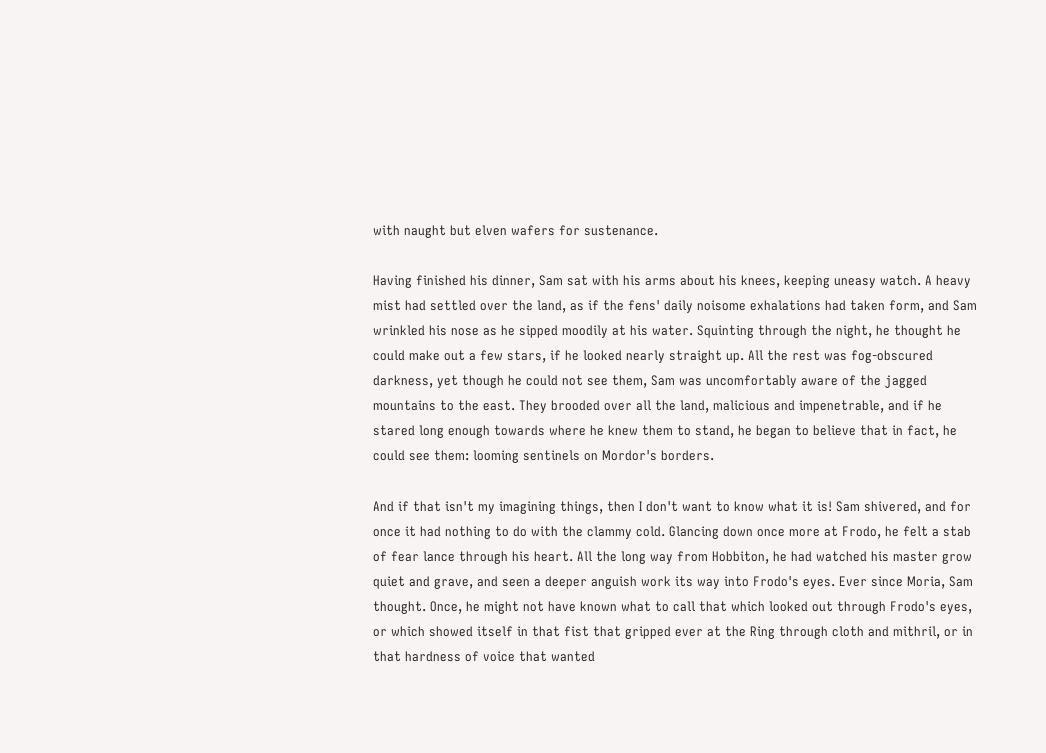with naught but elven wafers for sustenance.

Having finished his dinner, Sam sat with his arms about his knees, keeping uneasy watch. A heavy mist had settled over the land, as if the fens' daily noisome exhalations had taken form, and Sam wrinkled his nose as he sipped moodily at his water. Squinting through the night, he thought he could make out a few stars, if he looked nearly straight up. All the rest was fog-obscured darkness, yet though he could not see them, Sam was uncomfortably aware of the jagged mountains to the east. They brooded over all the land, malicious and impenetrable, and if he stared long enough towards where he knew them to stand, he began to believe that in fact, he could see them: looming sentinels on Mordor's borders.

And if that isn't my imagining things, then I don't want to know what it is! Sam shivered, and for once it had nothing to do with the clammy cold. Glancing down once more at Frodo, he felt a stab of fear lance through his heart. All the long way from Hobbiton, he had watched his master grow quiet and grave, and seen a deeper anguish work its way into Frodo's eyes. Ever since Moria, Sam thought. Once, he might not have known what to call that which looked out through Frodo's eyes, or which showed itself in that fist that gripped ever at the Ring through cloth and mithril, or in that hardness of voice that wanted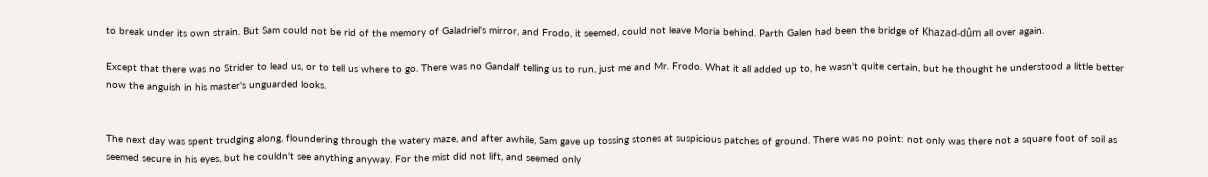to break under its own strain. But Sam could not be rid of the memory of Galadriel's mirror, and Frodo, it seemed, could not leave Moria behind. Parth Galen had been the bridge of Khazad-dûm all over again.

Except that there was no Strider to lead us, or to tell us where to go. There was no Gandalf telling us to run, just me and Mr. Frodo. What it all added up to, he wasn't quite certain, but he thought he understood a little better now the anguish in his master's unguarded looks.


The next day was spent trudging along, floundering through the watery maze, and after awhile, Sam gave up tossing stones at suspicious patches of ground. There was no point: not only was there not a square foot of soil as seemed secure in his eyes, but he couldn't see anything anyway. For the mist did not lift, and seemed only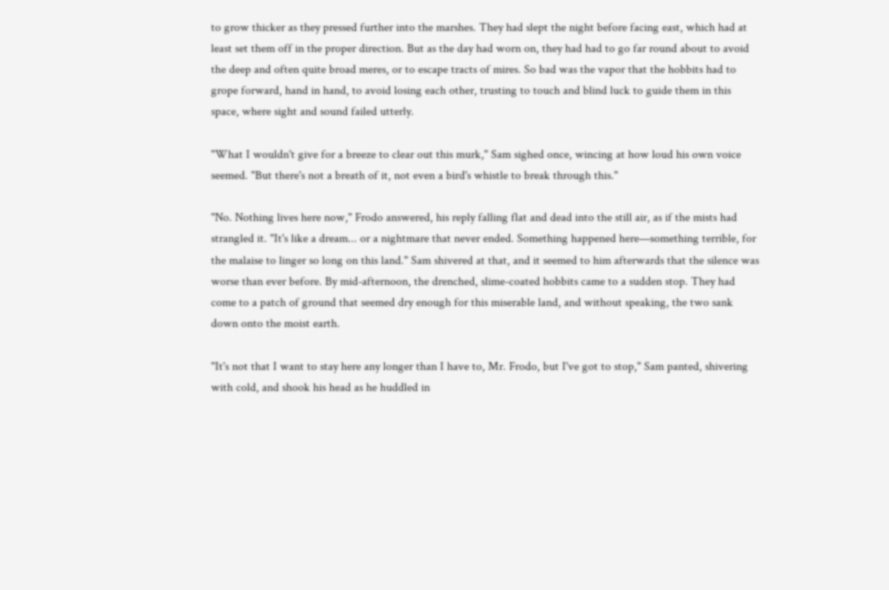to grow thicker as they pressed further into the marshes. They had slept the night before facing east, which had at least set them off in the proper direction. But as the day had worn on, they had had to go far round about to avoid the deep and often quite broad meres, or to escape tracts of mires. So bad was the vapor that the hobbits had to grope forward, hand in hand, to avoid losing each other, trusting to touch and blind luck to guide them in this space, where sight and sound failed utterly.

"What I wouldn't give for a breeze to clear out this murk," Sam sighed once, wincing at how loud his own voice seemed. "But there's not a breath of it, not even a bird's whistle to break through this."

"No. Nothing lives here now," Frodo answered, his reply falling flat and dead into the still air, as if the mists had strangled it. "It's like a dream... or a nightmare that never ended. Something happened here—something terrible, for the malaise to linger so long on this land." Sam shivered at that, and it seemed to him afterwards that the silence was worse than ever before. By mid-afternoon, the drenched, slime-coated hobbits came to a sudden stop. They had come to a patch of ground that seemed dry enough for this miserable land, and without speaking, the two sank down onto the moist earth.

"It's not that I want to stay here any longer than I have to, Mr. Frodo, but I've got to stop," Sam panted, shivering with cold, and shook his head as he huddled in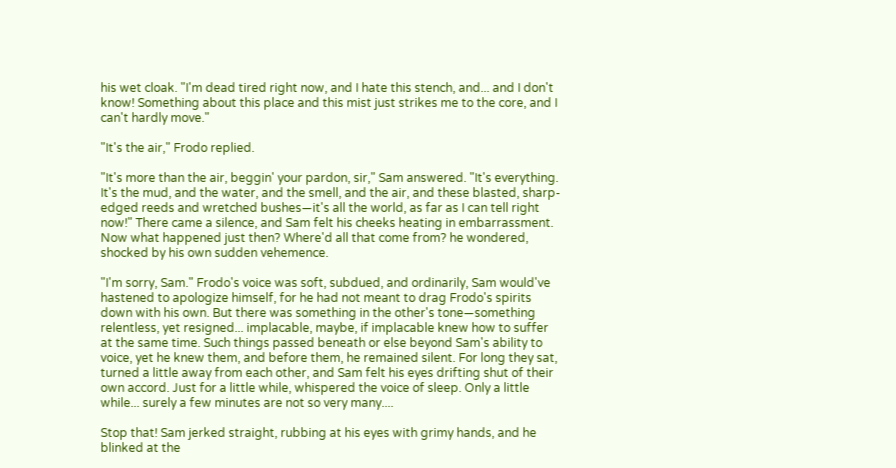his wet cloak. "I'm dead tired right now, and I hate this stench, and... and I don't know! Something about this place and this mist just strikes me to the core, and I can't hardly move."

"It's the air," Frodo replied.

"It's more than the air, beggin' your pardon, sir," Sam answered. "It's everything. It's the mud, and the water, and the smell, and the air, and these blasted, sharp-edged reeds and wretched bushes—it's all the world, as far as I can tell right now!" There came a silence, and Sam felt his cheeks heating in embarrassment. Now what happened just then? Where'd all that come from? he wondered, shocked by his own sudden vehemence.

"I'm sorry, Sam." Frodo's voice was soft, subdued, and ordinarily, Sam would've hastened to apologize himself, for he had not meant to drag Frodo's spirits down with his own. But there was something in the other's tone—something relentless, yet resigned... implacable, maybe, if implacable knew how to suffer at the same time. Such things passed beneath or else beyond Sam's ability to voice, yet he knew them, and before them, he remained silent. For long they sat, turned a little away from each other, and Sam felt his eyes drifting shut of their own accord. Just for a little while, whispered the voice of sleep. Only a little while... surely a few minutes are not so very many....

Stop that! Sam jerked straight, rubbing at his eyes with grimy hands, and he blinked at the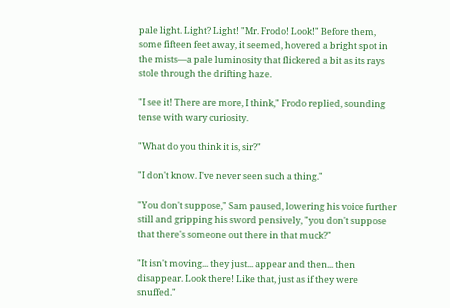pale light. Light? Light! "Mr. Frodo! Look!" Before them, some fifteen feet away, it seemed, hovered a bright spot in the mists—a pale luminosity that flickered a bit as its rays stole through the drifting haze.

"I see it! There are more, I think," Frodo replied, sounding tense with wary curiosity.

"What do you think it is, sir?"

"I don't know. I've never seen such a thing."

"You don't suppose," Sam paused, lowering his voice further still and gripping his sword pensively, "you don't suppose that there's someone out there in that muck?"

"It isn't moving... they just... appear and then... then disappear. Look there! Like that, just as if they were snuffed."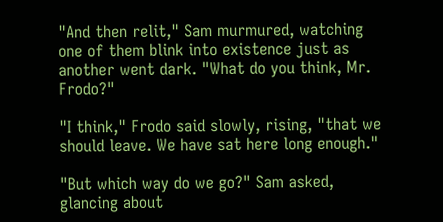"And then relit," Sam murmured, watching one of them blink into existence just as another went dark. "What do you think, Mr. Frodo?"

"I think," Frodo said slowly, rising, "that we should leave. We have sat here long enough."

"But which way do we go?" Sam asked, glancing about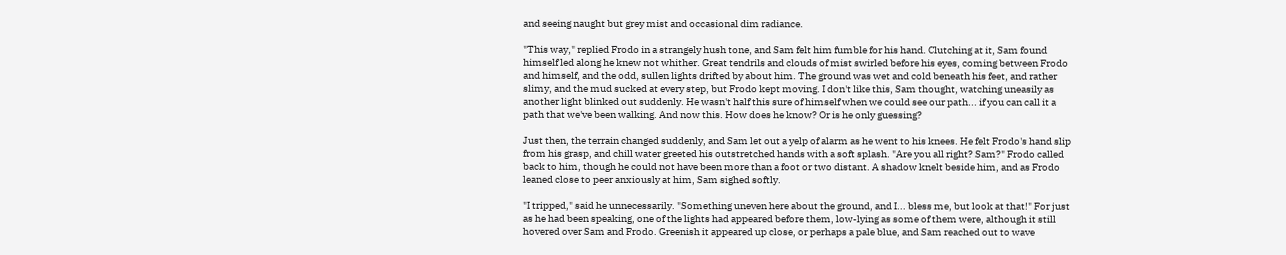and seeing naught but grey mist and occasional dim radiance.

"This way," replied Frodo in a strangely hush tone, and Sam felt him fumble for his hand. Clutching at it, Sam found himself led along he knew not whither. Great tendrils and clouds of mist swirled before his eyes, coming between Frodo and himself, and the odd, sullen lights drifted by about him. The ground was wet and cold beneath his feet, and rather slimy, and the mud sucked at every step, but Frodo kept moving. I don't like this, Sam thought, watching uneasily as another light blinked out suddenly. He wasn't half this sure of himself when we could see our path... if you can call it a path that we've been walking. And now this. How does he know? Or is he only guessing?

Just then, the terrain changed suddenly, and Sam let out a yelp of alarm as he went to his knees. He felt Frodo's hand slip from his grasp, and chill water greeted his outstretched hands with a soft splash. "Are you all right? Sam?" Frodo called back to him, though he could not have been more than a foot or two distant. A shadow knelt beside him, and as Frodo leaned close to peer anxiously at him, Sam sighed softly.

"I tripped," said he unnecessarily. "Something uneven here about the ground, and I... bless me, but look at that!" For just as he had been speaking, one of the lights had appeared before them, low-lying as some of them were, although it still hovered over Sam and Frodo. Greenish it appeared up close, or perhaps a pale blue, and Sam reached out to wave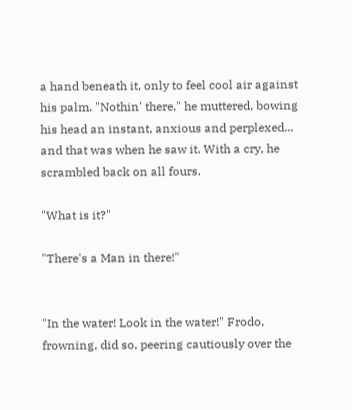a hand beneath it, only to feel cool air against his palm. "Nothin' there," he muttered, bowing his head an instant, anxious and perplexed... and that was when he saw it. With a cry, he scrambled back on all fours.

"What is it?"

"There's a Man in there!"


"In the water! Look in the water!" Frodo, frowning, did so, peering cautiously over the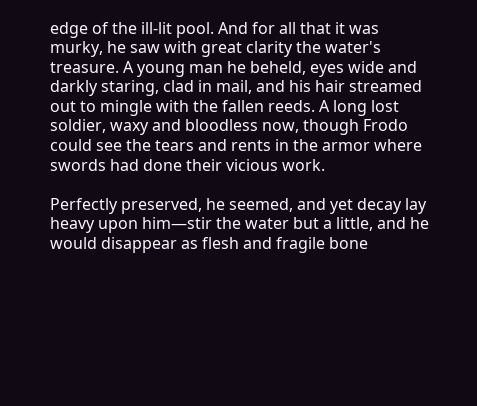edge of the ill-lit pool. And for all that it was murky, he saw with great clarity the water's treasure. A young man he beheld, eyes wide and darkly staring, clad in mail, and his hair streamed out to mingle with the fallen reeds. A long lost soldier, waxy and bloodless now, though Frodo could see the tears and rents in the armor where swords had done their vicious work.

Perfectly preserved, he seemed, and yet decay lay heavy upon him—stir the water but a little, and he would disappear as flesh and fragile bone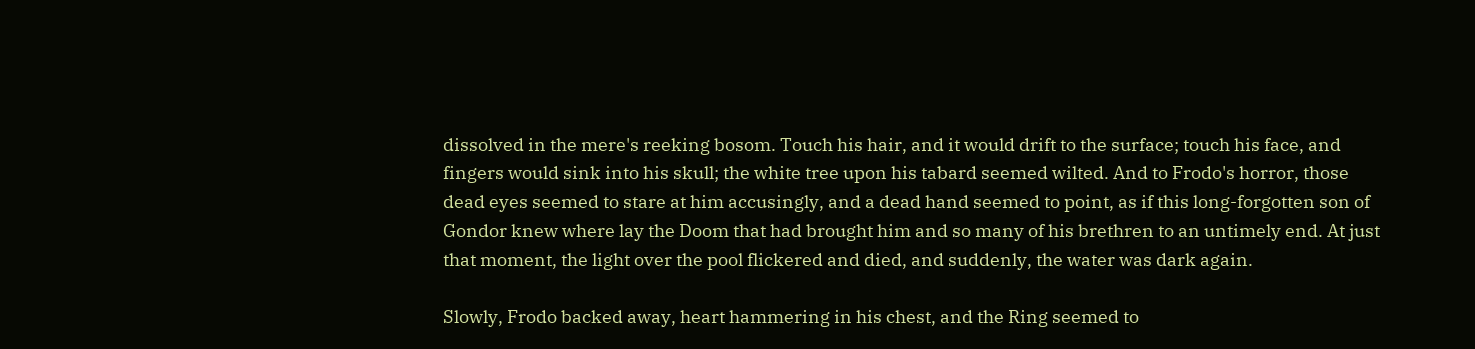dissolved in the mere's reeking bosom. Touch his hair, and it would drift to the surface; touch his face, and fingers would sink into his skull; the white tree upon his tabard seemed wilted. And to Frodo's horror, those dead eyes seemed to stare at him accusingly, and a dead hand seemed to point, as if this long-forgotten son of Gondor knew where lay the Doom that had brought him and so many of his brethren to an untimely end. At just that moment, the light over the pool flickered and died, and suddenly, the water was dark again.

Slowly, Frodo backed away, heart hammering in his chest, and the Ring seemed to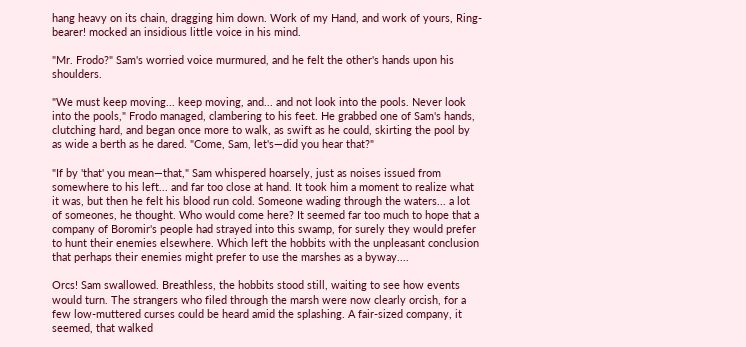hang heavy on its chain, dragging him down. Work of my Hand, and work of yours, Ring-bearer! mocked an insidious little voice in his mind.

"Mr. Frodo?" Sam's worried voice murmured, and he felt the other's hands upon his shoulders.

"We must keep moving... keep moving, and... and not look into the pools. Never look into the pools," Frodo managed, clambering to his feet. He grabbed one of Sam's hands, clutching hard, and began once more to walk, as swift as he could, skirting the pool by as wide a berth as he dared. "Come, Sam, let's—did you hear that?"

"If by 'that' you mean—that," Sam whispered hoarsely, just as noises issued from somewhere to his left... and far too close at hand. It took him a moment to realize what it was, but then he felt his blood run cold. Someone wading through the waters... a lot of someones, he thought. Who would come here? It seemed far too much to hope that a company of Boromir's people had strayed into this swamp, for surely they would prefer to hunt their enemies elsewhere. Which left the hobbits with the unpleasant conclusion that perhaps their enemies might prefer to use the marshes as a byway....

Orcs! Sam swallowed. Breathless, the hobbits stood still, waiting to see how events would turn. The strangers who filed through the marsh were now clearly orcish, for a few low-muttered curses could be heard amid the splashing. A fair-sized company, it seemed, that walked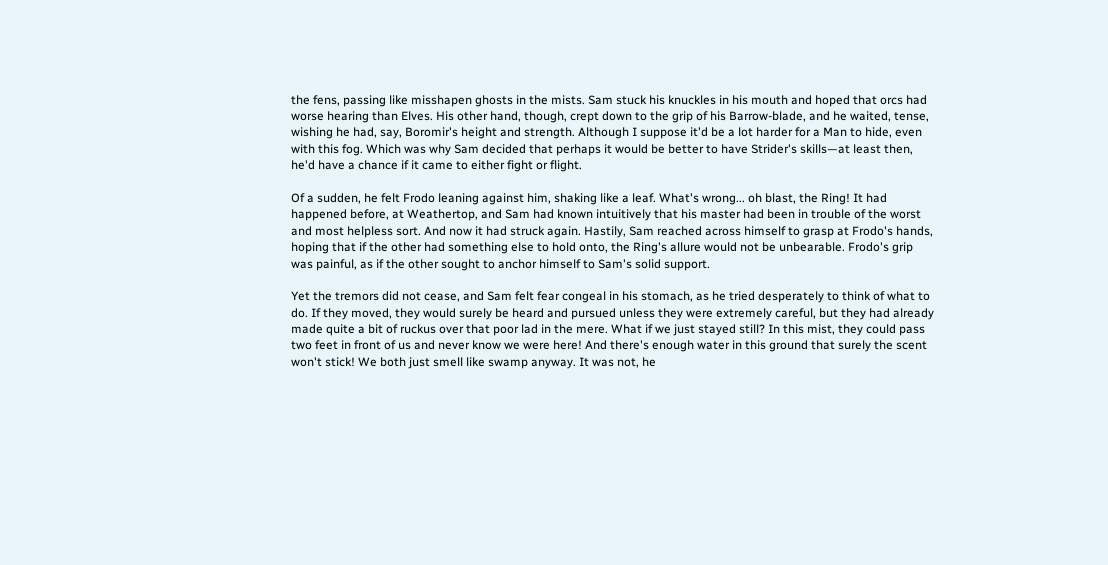the fens, passing like misshapen ghosts in the mists. Sam stuck his knuckles in his mouth and hoped that orcs had worse hearing than Elves. His other hand, though, crept down to the grip of his Barrow-blade, and he waited, tense, wishing he had, say, Boromir's height and strength. Although I suppose it'd be a lot harder for a Man to hide, even with this fog. Which was why Sam decided that perhaps it would be better to have Strider's skills—at least then, he'd have a chance if it came to either fight or flight.

Of a sudden, he felt Frodo leaning against him, shaking like a leaf. What's wrong... oh blast, the Ring! It had happened before, at Weathertop, and Sam had known intuitively that his master had been in trouble of the worst and most helpless sort. And now it had struck again. Hastily, Sam reached across himself to grasp at Frodo's hands, hoping that if the other had something else to hold onto, the Ring's allure would not be unbearable. Frodo's grip was painful, as if the other sought to anchor himself to Sam's solid support.

Yet the tremors did not cease, and Sam felt fear congeal in his stomach, as he tried desperately to think of what to do. If they moved, they would surely be heard and pursued unless they were extremely careful, but they had already made quite a bit of ruckus over that poor lad in the mere. What if we just stayed still? In this mist, they could pass two feet in front of us and never know we were here! And there's enough water in this ground that surely the scent won't stick! We both just smell like swamp anyway. It was not, he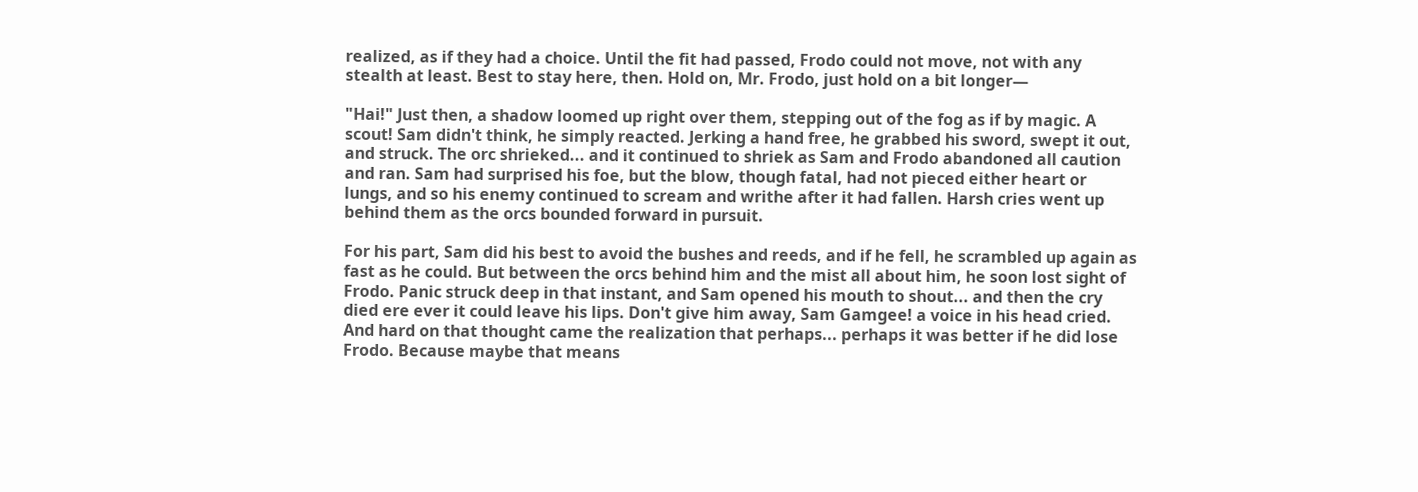realized, as if they had a choice. Until the fit had passed, Frodo could not move, not with any stealth at least. Best to stay here, then. Hold on, Mr. Frodo, just hold on a bit longer—

"Hai!" Just then, a shadow loomed up right over them, stepping out of the fog as if by magic. A scout! Sam didn't think, he simply reacted. Jerking a hand free, he grabbed his sword, swept it out, and struck. The orc shrieked... and it continued to shriek as Sam and Frodo abandoned all caution and ran. Sam had surprised his foe, but the blow, though fatal, had not pieced either heart or lungs, and so his enemy continued to scream and writhe after it had fallen. Harsh cries went up behind them as the orcs bounded forward in pursuit.

For his part, Sam did his best to avoid the bushes and reeds, and if he fell, he scrambled up again as fast as he could. But between the orcs behind him and the mist all about him, he soon lost sight of Frodo. Panic struck deep in that instant, and Sam opened his mouth to shout... and then the cry died ere ever it could leave his lips. Don't give him away, Sam Gamgee! a voice in his head cried. And hard on that thought came the realization that perhaps... perhaps it was better if he did lose Frodo. Because maybe that means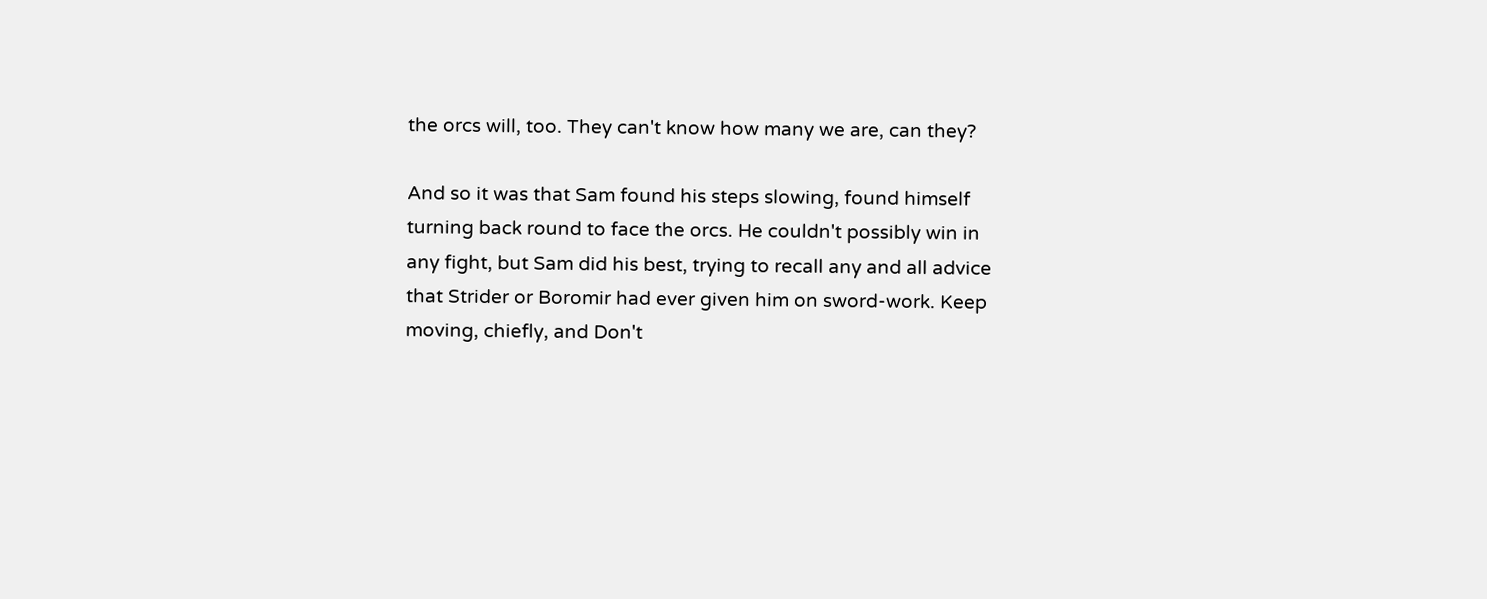the orcs will, too. They can't know how many we are, can they?

And so it was that Sam found his steps slowing, found himself turning back round to face the orcs. He couldn't possibly win in any fight, but Sam did his best, trying to recall any and all advice that Strider or Boromir had ever given him on sword-work. Keep moving, chiefly, and Don't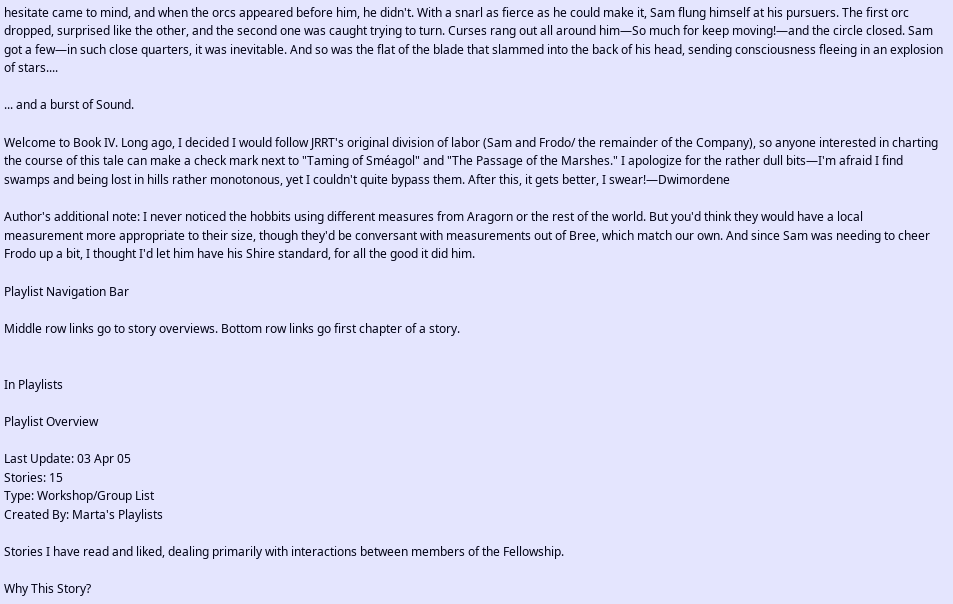hesitate came to mind, and when the orcs appeared before him, he didn't. With a snarl as fierce as he could make it, Sam flung himself at his pursuers. The first orc dropped, surprised like the other, and the second one was caught trying to turn. Curses rang out all around him—So much for keep moving!—and the circle closed. Sam got a few—in such close quarters, it was inevitable. And so was the flat of the blade that slammed into the back of his head, sending consciousness fleeing in an explosion of stars....

... and a burst of Sound.

Welcome to Book IV. Long ago, I decided I would follow JRRT's original division of labor (Sam and Frodo/ the remainder of the Company), so anyone interested in charting the course of this tale can make a check mark next to "Taming of Sméagol" and "The Passage of the Marshes." I apologize for the rather dull bits—I'm afraid I find swamps and being lost in hills rather monotonous, yet I couldn't quite bypass them. After this, it gets better, I swear!—Dwimordene

Author's additional note: I never noticed the hobbits using different measures from Aragorn or the rest of the world. But you'd think they would have a local measurement more appropriate to their size, though they'd be conversant with measurements out of Bree, which match our own. And since Sam was needing to cheer Frodo up a bit, I thought I'd let him have his Shire standard, for all the good it did him.

Playlist Navigation Bar

Middle row links go to story overviews. Bottom row links go first chapter of a story.


In Playlists

Playlist Overview

Last Update: 03 Apr 05
Stories: 15
Type: Workshop/Group List
Created By: Marta's Playlists

Stories I have read and liked, dealing primarily with interactions between members of the Fellowship.

Why This Story?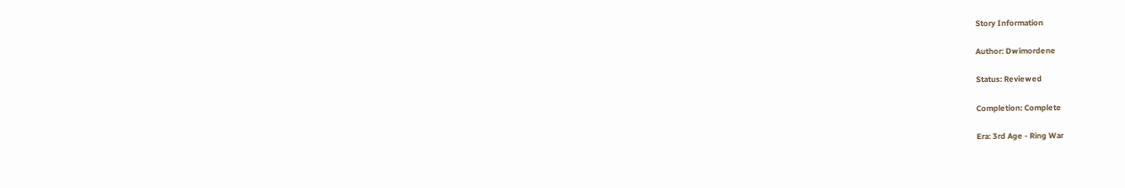Story Information

Author: Dwimordene

Status: Reviewed

Completion: Complete

Era: 3rd Age - Ring War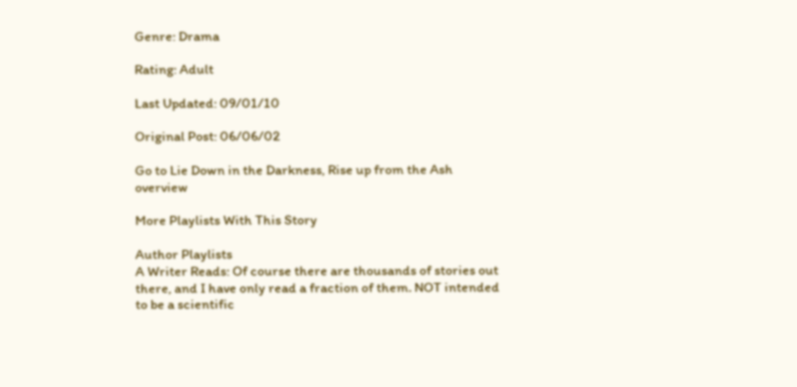Genre: Drama

Rating: Adult

Last Updated: 09/01/10

Original Post: 06/06/02

Go to Lie Down in the Darkness, Rise up from the Ash overview

More Playlists With This Story

Author Playlists
A Writer Reads: Of course there are thousands of stories out there, and I have only read a fraction of them. NOT intended to be a scientific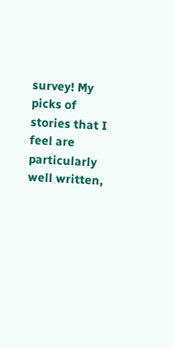survey! My picks of stories that I feel are particularly well written,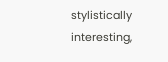stylistically interesting,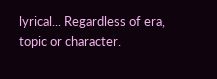lyrical... Regardless of era, topic or character.